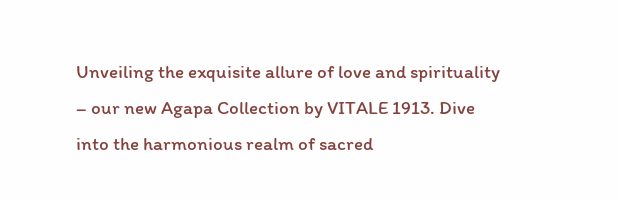Unveiling the exquisite allure of love and spirituality – our new Agapa Collection by VITALE 1913. Dive into the harmonious realm of sacred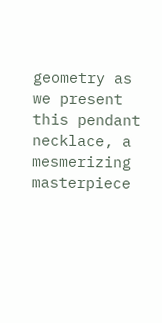geometry as we present this pendant necklace, a mesmerizing masterpiece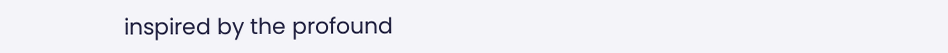inspired by the profound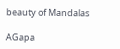beauty of Mandalas

AGapa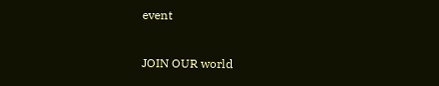event

JOIN OUR world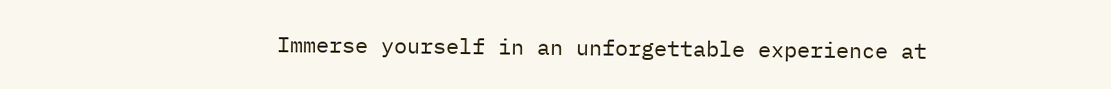Immerse yourself in an unforgettable experience at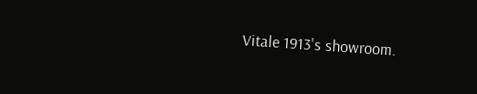Vitale 1913's showroom.